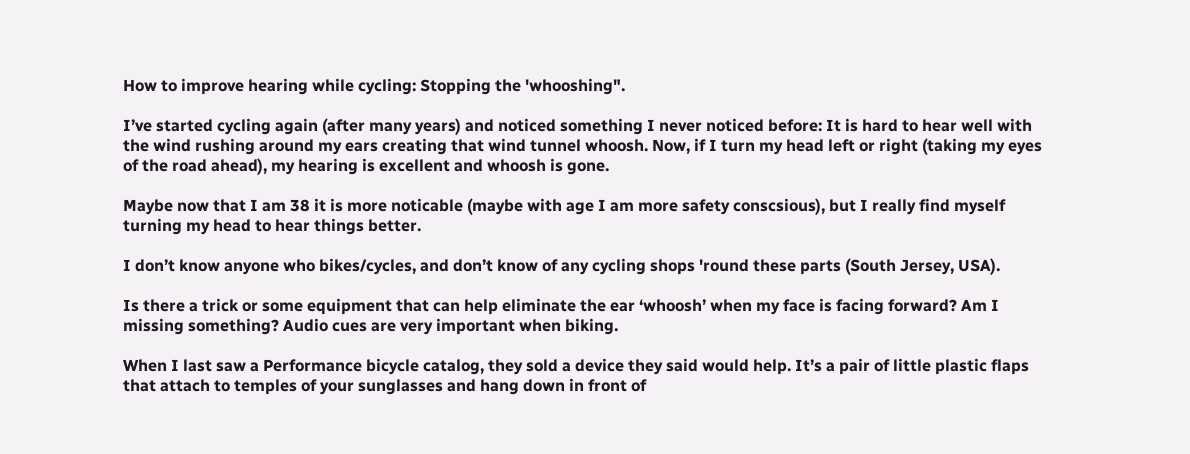How to improve hearing while cycling: Stopping the 'whooshing".

I’ve started cycling again (after many years) and noticed something I never noticed before: It is hard to hear well with the wind rushing around my ears creating that wind tunnel whoosh. Now, if I turn my head left or right (taking my eyes of the road ahead), my hearing is excellent and whoosh is gone.

Maybe now that I am 38 it is more noticable (maybe with age I am more safety conscsious), but I really find myself turning my head to hear things better.

I don’t know anyone who bikes/cycles, and don’t know of any cycling shops 'round these parts (South Jersey, USA).

Is there a trick or some equipment that can help eliminate the ear ‘whoosh’ when my face is facing forward? Am I missing something? Audio cues are very important when biking.

When I last saw a Performance bicycle catalog, they sold a device they said would help. It’s a pair of little plastic flaps that attach to temples of your sunglasses and hang down in front of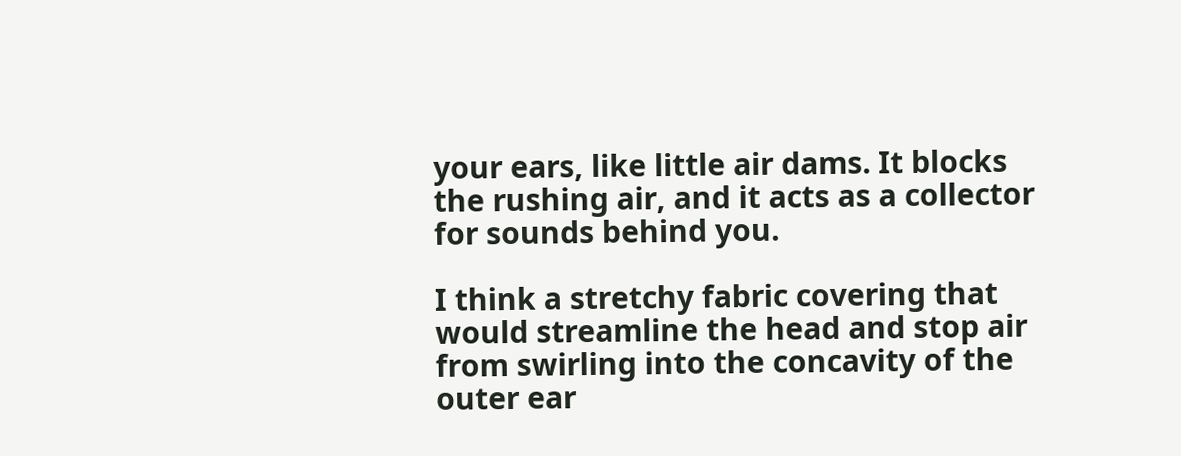your ears, like little air dams. It blocks the rushing air, and it acts as a collector for sounds behind you.

I think a stretchy fabric covering that would streamline the head and stop air from swirling into the concavity of the outer ear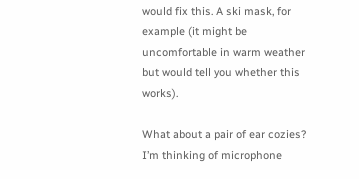would fix this. A ski mask, for example (it might be uncomfortable in warm weather but would tell you whether this works).

What about a pair of ear cozies? I’m thinking of microphone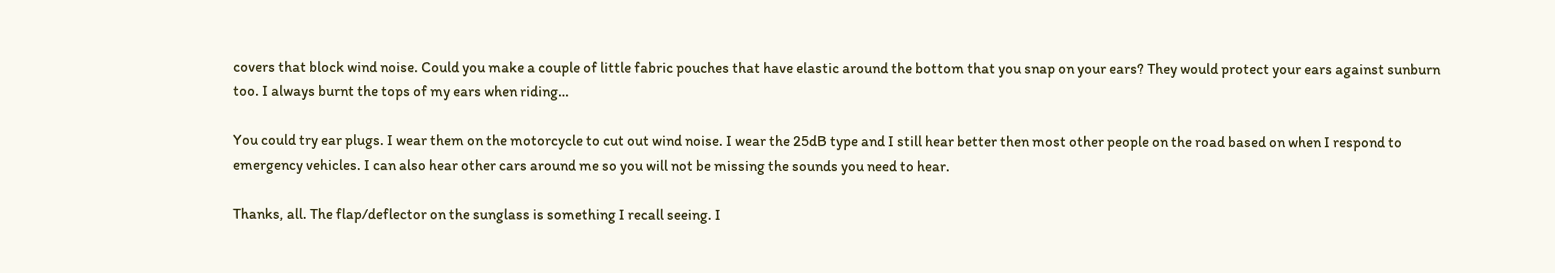covers that block wind noise. Could you make a couple of little fabric pouches that have elastic around the bottom that you snap on your ears? They would protect your ears against sunburn too. I always burnt the tops of my ears when riding…

You could try ear plugs. I wear them on the motorcycle to cut out wind noise. I wear the 25dB type and I still hear better then most other people on the road based on when I respond to emergency vehicles. I can also hear other cars around me so you will not be missing the sounds you need to hear.

Thanks, all. The flap/deflector on the sunglass is something I recall seeing. I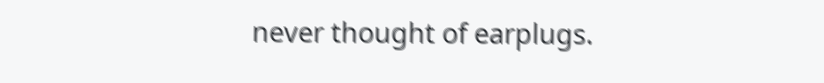never thought of earplugs.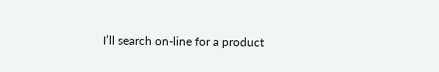I’ll search on-line for a product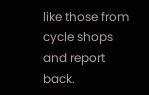like those from cycle shops and report back.